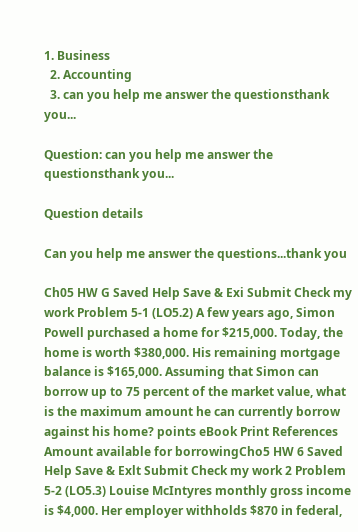1. Business
  2. Accounting
  3. can you help me answer the questionsthank you...

Question: can you help me answer the questionsthank you...

Question details

Can you help me answer the questions...thank you

Ch05 HW G Saved Help Save & Exi Submit Check my work Problem 5-1 (LO5.2) A few years ago, Simon Powell purchased a home for $215,000. Today, the home is worth $380,000. His remaining mortgage balance is $165,000. Assuming that Simon can borrow up to 75 percent of the market value, what is the maximum amount he can currently borrow against his home? points eBook Print References Amount available for borrowingCho5 HW 6 Saved Help Save & Exlt Submit Check my work 2 Problem 5-2 (LO5.3) Louise McIntyres monthly gross income is $4,000. Her employer withholds $870 in federal,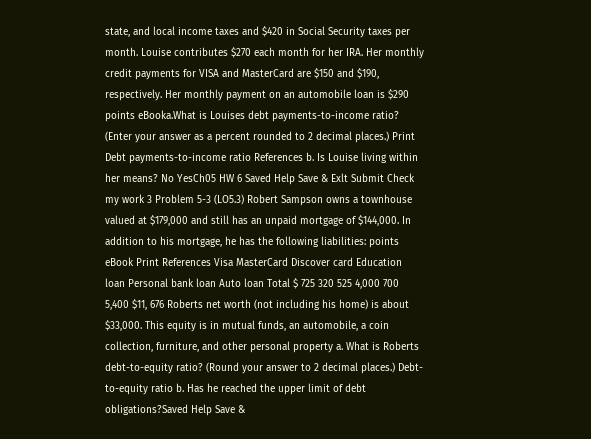state, and local income taxes and $420 in Social Security taxes per month. Louise contributes $270 each month for her IRA. Her monthly credit payments for VISA and MasterCard are $150 and $190, respectively. Her monthly payment on an automobile loan is $290 points eBooka.What is Louises debt payments-to-income ratio? (Enter your answer as a percent rounded to 2 decimal places.) Print Debt payments-to-income ratio References b. Is Louise living within her means? No YesCh05 HW 6 Saved Help Save & Exlt Submit Check my work 3 Problem 5-3 (LO5.3) Robert Sampson owns a townhouse valued at $179,000 and still has an unpaid mortgage of $144,000. In addition to his mortgage, he has the following liabilities: points eBook Print References Visa MasterCard Discover card Education loan Personal bank loan Auto loan Total $ 725 320 525 4,000 700 5,400 $11, 676 Roberts net worth (not including his home) is about $33,000. This equity is in mutual funds, an automobile, a coin collection, furniture, and other personal property a. What is Roberts debt-to-equity ratio? (Round your answer to 2 decimal places.) Debt-to-equity ratio b. Has he reached the upper limit of debt obligations?Saved Help Save &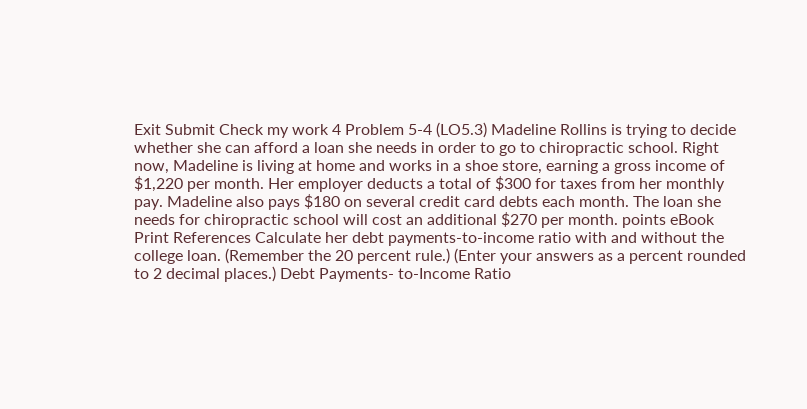Exit Submit Check my work 4 Problem 5-4 (LO5.3) Madeline Rollins is trying to decide whether she can afford a loan she needs in order to go to chiropractic school. Right now, Madeline is living at home and works in a shoe store, earning a gross income of $1,220 per month. Her employer deducts a total of $300 for taxes from her monthly pay. Madeline also pays $180 on several credit card debts each month. The loan she needs for chiropractic school will cost an additional $270 per month. points eBook Print References Calculate her debt payments-to-income ratio with and without the college loan. (Remember the 20 percent rule.) (Enter your answers as a percent rounded to 2 decimal places.) Debt Payments- to-Income Ratio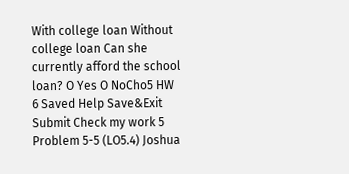With college loan Without college loan Can she currently afford the school loan? O Yes O NoCho5 HW 6 Saved Help Save&Exit Submit Check my work 5 Problem 5-5 (LO5.4) Joshua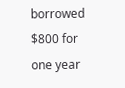borrowed $800 for one year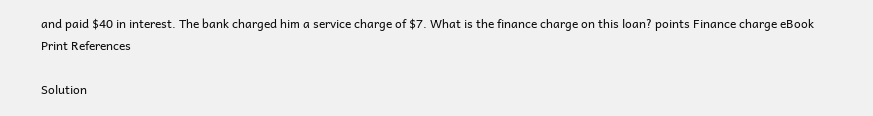and paid $40 in interest. The bank charged him a service charge of $7. What is the finance charge on this loan? points Finance charge eBook Print References

Solution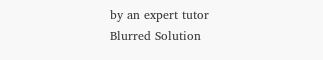by an expert tutor
Blurred Solution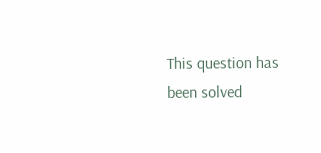This question has been solved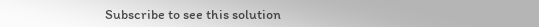Subscribe to see this solution